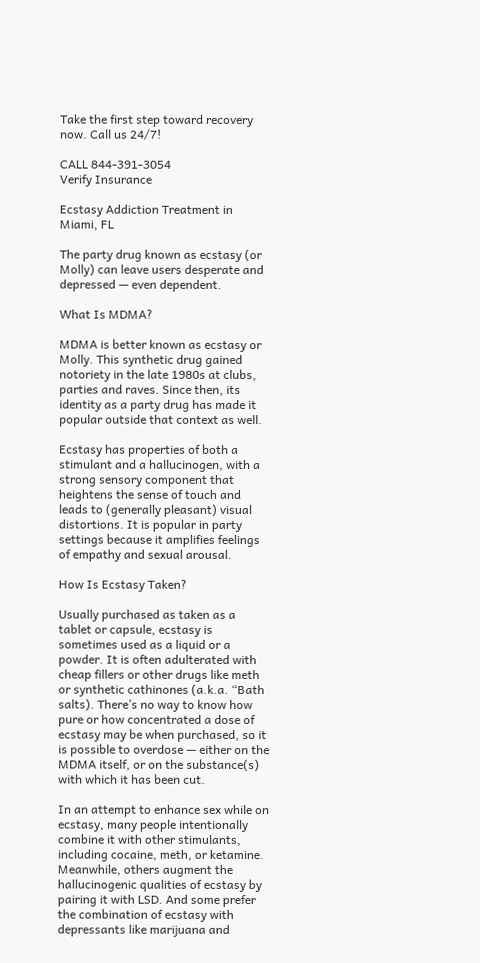Take the first step toward recovery now. Call us 24/7!

CALL 844-391-3054
Verify Insurance

Ecstasy Addiction Treatment in Miami, FL

The party drug known as ecstasy (or Molly) can leave users desperate and depressed — even dependent.

What Is MDMA?

MDMA is better known as ecstasy or Molly. This synthetic drug gained notoriety in the late 1980s at clubs, parties and raves. Since then, its identity as a party drug has made it popular outside that context as well.

Ecstasy has properties of both a stimulant and a hallucinogen, with a strong sensory component that heightens the sense of touch and leads to (generally pleasant) visual distortions. It is popular in party settings because it amplifies feelings of empathy and sexual arousal.

How Is Ecstasy Taken?

Usually purchased as taken as a tablet or capsule, ecstasy is sometimes used as a liquid or a powder. It is often adulterated with cheap fillers or other drugs like meth or synthetic cathinones (a.k.a. “Bath salts). There’s no way to know how pure or how concentrated a dose of ecstasy may be when purchased, so it is possible to overdose — either on the MDMA itself, or on the substance(s) with which it has been cut.

In an attempt to enhance sex while on ecstasy, many people intentionally combine it with other stimulants, including cocaine, meth, or ketamine. Meanwhile, others augment the hallucinogenic qualities of ecstasy by pairing it with LSD. And some prefer the combination of ecstasy with depressants like marijuana and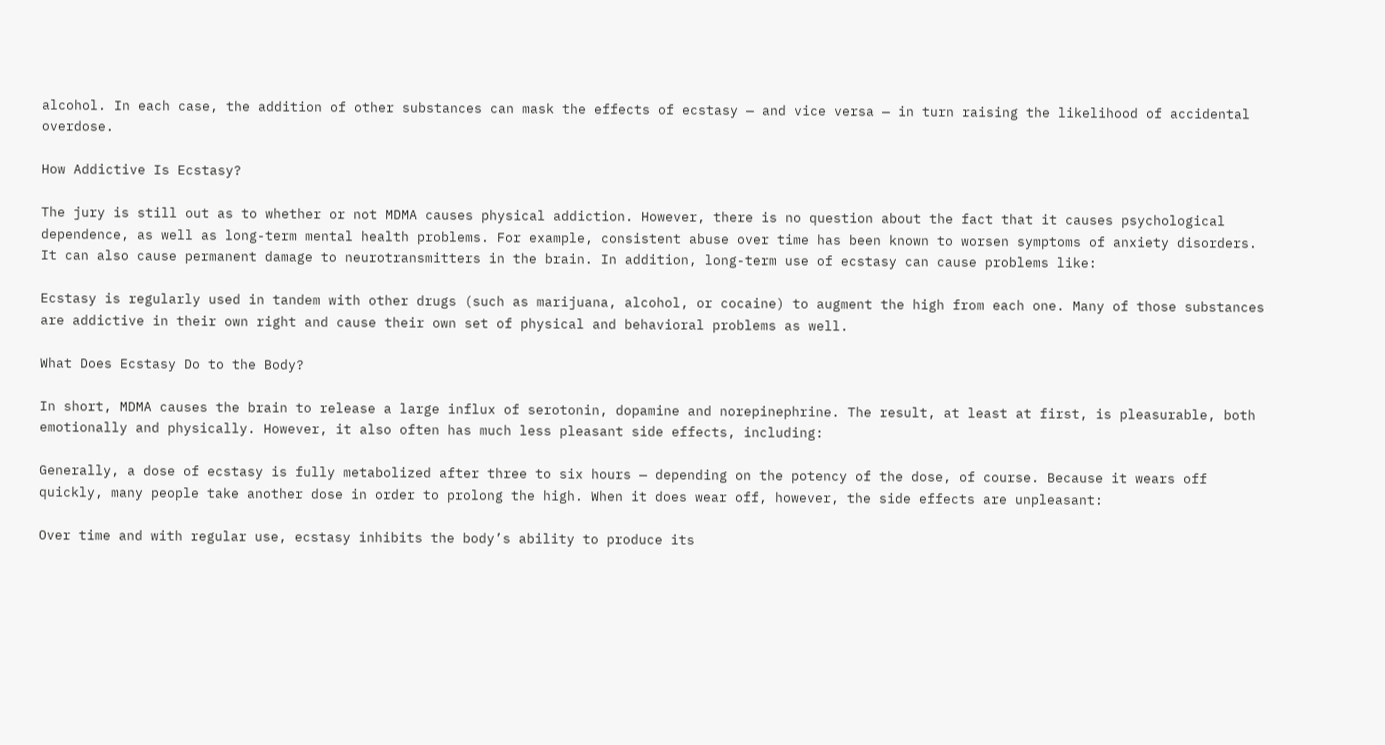alcohol. In each case, the addition of other substances can mask the effects of ecstasy — and vice versa — in turn raising the likelihood of accidental overdose.

How Addictive Is Ecstasy?

The jury is still out as to whether or not MDMA causes physical addiction. However, there is no question about the fact that it causes psychological dependence, as well as long-term mental health problems. For example, consistent abuse over time has been known to worsen symptoms of anxiety disorders. It can also cause permanent damage to neurotransmitters in the brain. In addition, long-term use of ecstasy can cause problems like:

Ecstasy is regularly used in tandem with other drugs (such as marijuana, alcohol, or cocaine) to augment the high from each one. Many of those substances are addictive in their own right and cause their own set of physical and behavioral problems as well.

What Does Ecstasy Do to the Body?

In short, MDMA causes the brain to release a large influx of serotonin, dopamine and norepinephrine. The result, at least at first, is pleasurable, both emotionally and physically. However, it also often has much less pleasant side effects, including:

Generally, a dose of ecstasy is fully metabolized after three to six hours — depending on the potency of the dose, of course. Because it wears off quickly, many people take another dose in order to prolong the high. When it does wear off, however, the side effects are unpleasant:

Over time and with regular use, ecstasy inhibits the body’s ability to produce its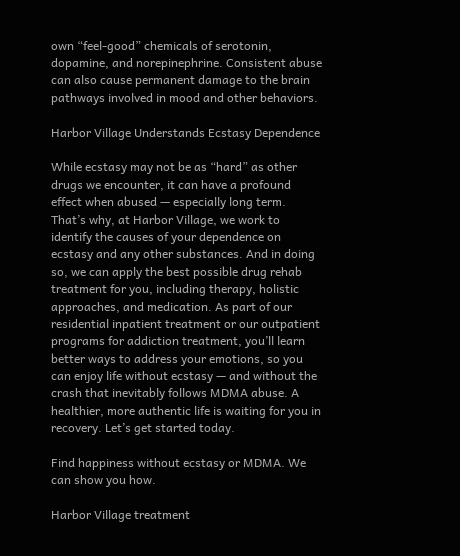own “feel-good” chemicals of serotonin, dopamine, and norepinephrine. Consistent abuse can also cause permanent damage to the brain pathways involved in mood and other behaviors.

Harbor Village Understands Ecstasy Dependence

While ecstasy may not be as “hard” as other drugs we encounter, it can have a profound effect when abused — especially long term. That’s why, at Harbor Village, we work to identify the causes of your dependence on ecstasy and any other substances. And in doing so, we can apply the best possible drug rehab treatment for you, including therapy, holistic approaches, and medication. As part of our residential inpatient treatment or our outpatient programs for addiction treatment, you’ll learn better ways to address your emotions, so you can enjoy life without ecstasy — and without the crash that inevitably follows MDMA abuse. A healthier, more authentic life is waiting for you in recovery. Let’s get started today.

Find happiness without ecstasy or MDMA. We can show you how.

Harbor Village treatment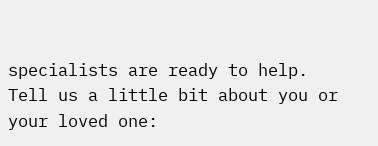specialists are ready to help. Tell us a little bit about you or your loved one: